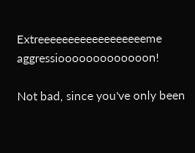Extreeeeeeeeeeeeeeeeeeme aggressiooooooooooooon!

Not bad, since you've only been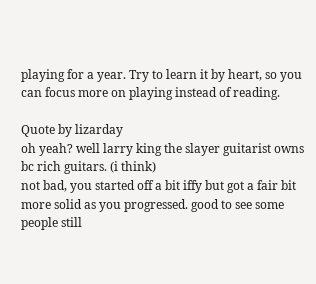playing for a year. Try to learn it by heart, so you can focus more on playing instead of reading.

Quote by lizarday
oh yeah? well larry king the slayer guitarist owns bc rich guitars. (i think)
not bad, you started off a bit iffy but got a fair bit more solid as you progressed. good to see some people still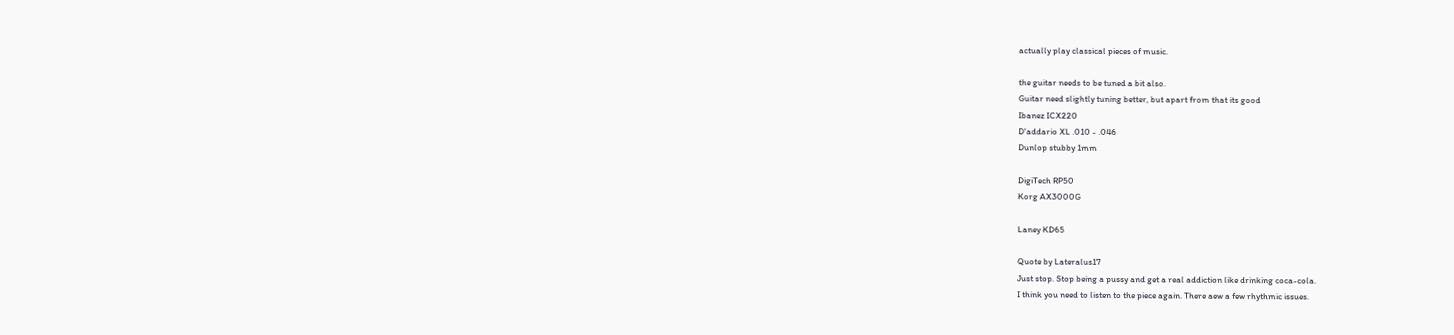actually play classical pieces of music.

the guitar needs to be tuned a bit also.
Guitar need slightly tuning better, but apart from that its good
Ibanez ICX220
D'addario XL .010 - .046
Dunlop stubby 1mm

DigiTech RP50
Korg AX3000G

Laney KD65

Quote by Lateralus17
Just stop. Stop being a pussy and get a real addiction like drinking coca-cola.
I think you need to listen to the piece again. There aew a few rhythmic issues.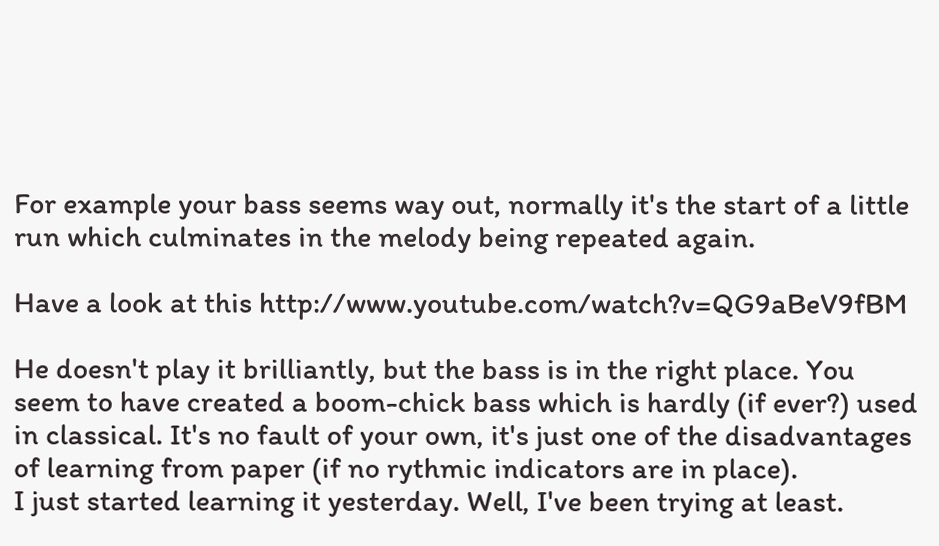For example your bass seems way out, normally it's the start of a little run which culminates in the melody being repeated again.

Have a look at this http://www.youtube.com/watch?v=QG9aBeV9fBM

He doesn't play it brilliantly, but the bass is in the right place. You seem to have created a boom-chick bass which is hardly (if ever?) used in classical. It's no fault of your own, it's just one of the disadvantages of learning from paper (if no rythmic indicators are in place).
I just started learning it yesterday. Well, I've been trying at least.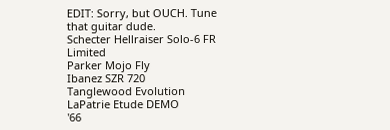EDIT: Sorry, but OUCH. Tune that guitar dude.
Schecter Hellraiser Solo-6 FR Limited
Parker Mojo Fly
Ibanez SZR 720
Tanglewood Evolution
LaPatrie Etude DEMO
'66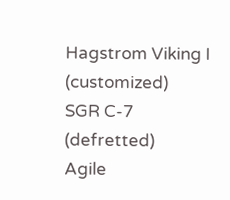Hagstrom Viking I (customized)
SGR C-7 (defretted)
Agile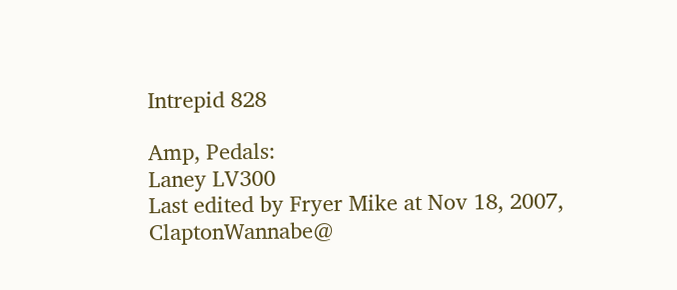Intrepid 828

Amp, Pedals:
Laney LV300
Last edited by Fryer Mike at Nov 18, 2007,
ClaptonWannabe@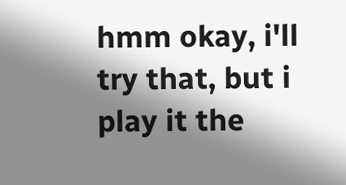hmm okay, i'll try that, but i play it the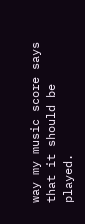way my music score says that it should be played.